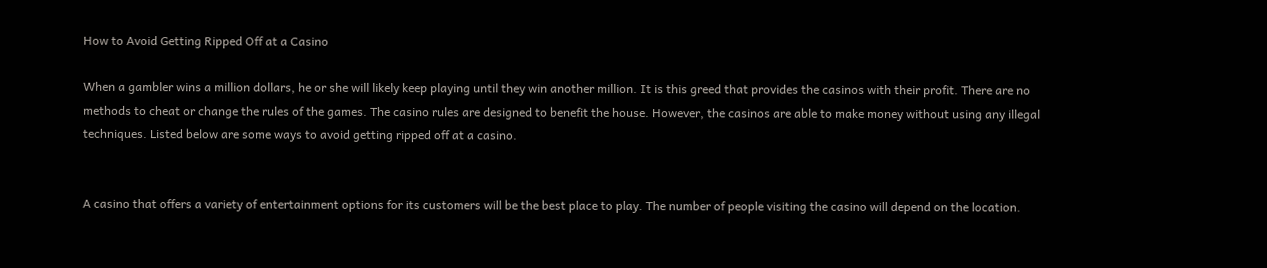How to Avoid Getting Ripped Off at a Casino

When a gambler wins a million dollars, he or she will likely keep playing until they win another million. It is this greed that provides the casinos with their profit. There are no methods to cheat or change the rules of the games. The casino rules are designed to benefit the house. However, the casinos are able to make money without using any illegal techniques. Listed below are some ways to avoid getting ripped off at a casino.


A casino that offers a variety of entertainment options for its customers will be the best place to play. The number of people visiting the casino will depend on the location.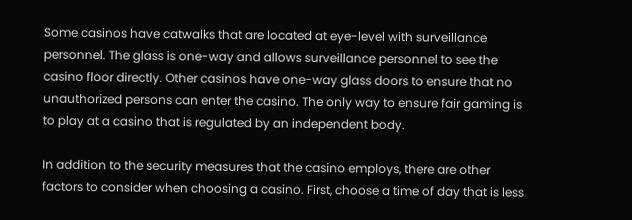Some casinos have catwalks that are located at eye-level with surveillance personnel. The glass is one-way and allows surveillance personnel to see the casino floor directly. Other casinos have one-way glass doors to ensure that no unauthorized persons can enter the casino. The only way to ensure fair gaming is to play at a casino that is regulated by an independent body.

In addition to the security measures that the casino employs, there are other factors to consider when choosing a casino. First, choose a time of day that is less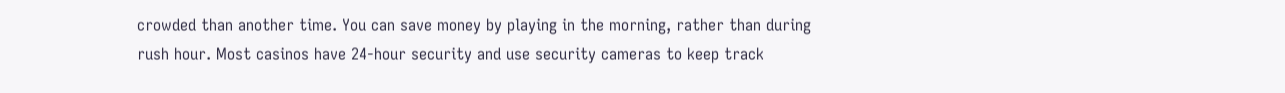crowded than another time. You can save money by playing in the morning, rather than during rush hour. Most casinos have 24-hour security and use security cameras to keep track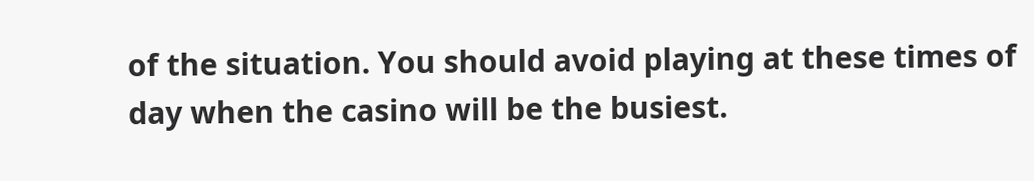of the situation. You should avoid playing at these times of day when the casino will be the busiest.